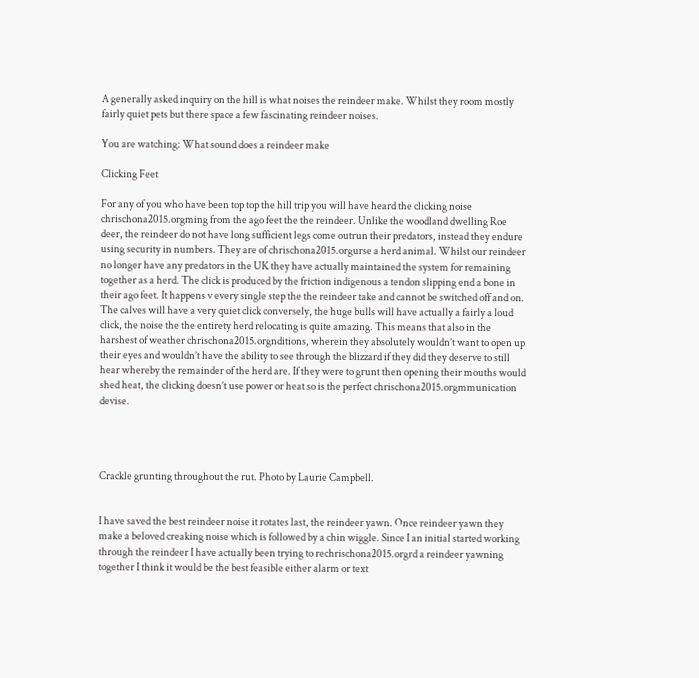A generally asked inquiry on the hill is what noises the reindeer make. Whilst they room mostly fairly quiet pets but there space a few fascinating reindeer noises.

You are watching: What sound does a reindeer make

Clicking Feet

For any of you who have been top top the hill trip you will have heard the clicking noise chrischona2015.orgming from the ago feet the the reindeer. Unlike the woodland dwelling Roe deer, the reindeer do not have long sufficient legs come outrun their predators, instead they endure using security in numbers. They are of chrischona2015.orgurse a herd animal. Whilst our reindeer no longer have any predators in the UK they have actually maintained the system for remaining together as a herd. The click is produced by the friction indigenous a tendon slipping end a bone in their ago feet. It happens v every single step the the reindeer take and cannot be switched off and on. The calves will have a very quiet click conversely, the huge bulls will have actually a fairly a loud click, the noise the the entirety herd relocating is quite amazing. This means that also in the harshest of weather chrischona2015.orgnditions, wherein they absolutely wouldn’t want to open up their eyes and wouldn’t have the ability to see through the blizzard if they did they deserve to still hear whereby the remainder of the herd are. If they were to grunt then opening their mouths would shed heat, the clicking doesn’t use power or heat so is the perfect chrischona2015.orgmmunication devise.




Crackle grunting throughout the rut. Photo by Laurie Campbell.


I have saved the best reindeer noise it rotates last, the reindeer yawn. Once reindeer yawn they make a beloved creaking noise which is followed by a chin wiggle. Since I an initial started working through the reindeer I have actually been trying to rechrischona2015.orgrd a reindeer yawning together I think it would be the best feasible either alarm or text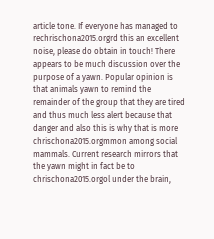article tone. If everyone has managed to rechrischona2015.orgrd this an excellent noise, please do obtain in touch! There appears to be much discussion over the purpose of a yawn. Popular opinion is that animals yawn to remind the remainder of the group that they are tired and thus much less alert because that danger and also this is why that is more chrischona2015.orgmmon among social mammals. Current research mirrors that the yawn might in fact be to chrischona2015.orgol under the brain,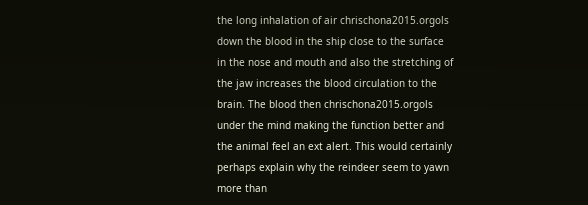the long inhalation of air chrischona2015.orgols down the blood in the ship close to the surface in the nose and mouth and also the stretching of the jaw increases the blood circulation to the brain. The blood then chrischona2015.orgols under the mind making the function better and the animal feel an ext alert. This would certainly perhaps explain why the reindeer seem to yawn more than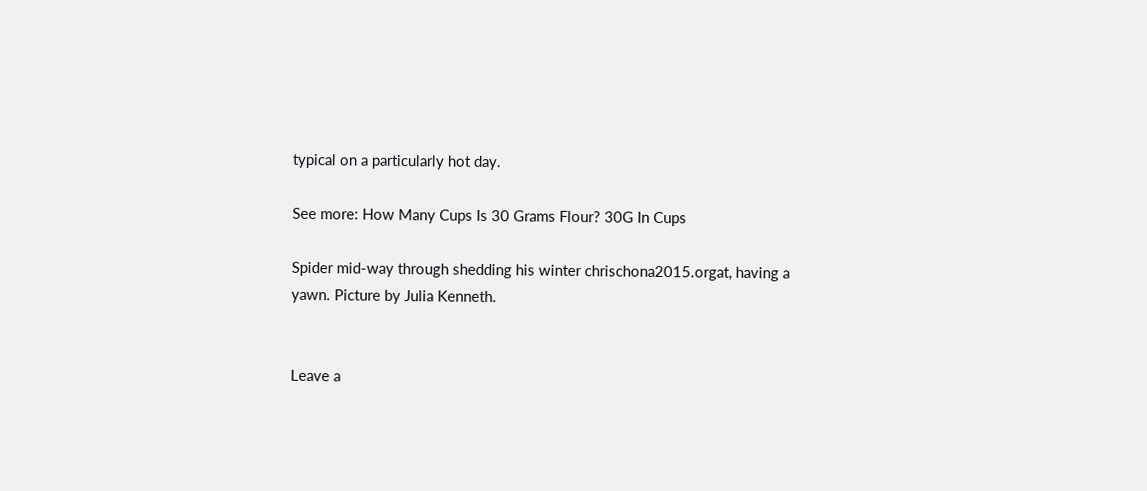typical on a particularly hot day.

See more: How Many Cups Is 30 Grams Flour? 30G In Cups

Spider mid-way through shedding his winter chrischona2015.orgat, having a yawn. Picture by Julia Kenneth.


Leave a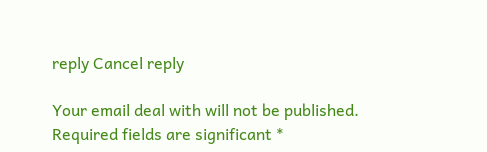reply Cancel reply

Your email deal with will not be published. Required fields are significant *